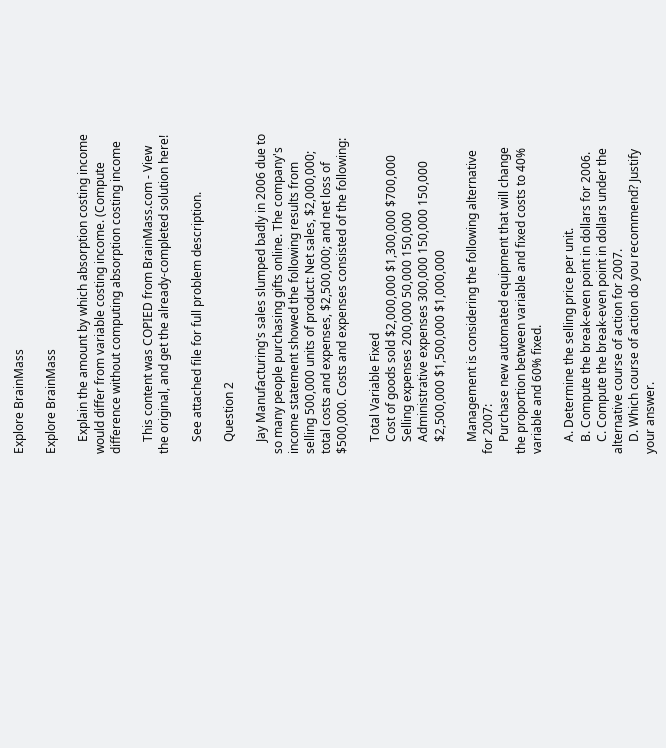Explore BrainMass

Explore BrainMass

    Explain the amount by which absorption costing income would differ from variable costing income. (Compute difference without computing absorption costing income

    This content was COPIED from BrainMass.com - View the original, and get the already-completed solution here!

    See attached file for full problem description.

    Question 2

    Jay Manufacturing's sales slumped badly in 2006 due to so many people purchasing gifts online. The company's income statement showed the following results from selling 500,000 units of product: Net sales, $2,000,000; total costs and expenses, $2,500,000; and net loss of $500,000. Costs and expenses consisted of the following:

    Total Variable Fixed
    Cost of goods sold $2,000,000 $1,300,000 $700,000
    Selling expenses 200,000 50,000 150,000
    Administrative expenses 300,000 150,000 150,000
    $2,500,000 $1,500,000 $1,000,000

    Management is considering the following alternative for 2007:
    Purchase new automated equipment that will change the proportion between variable and fixed costs to 40% variable and 60% fixed.

    A. Determine the selling price per unit.
    B. Compute the break-even point in dollars for 2006.
    C. Compute the break-even point in dollars under the alternative course of action for 2007.
    D. Which course of action do you recommend? Justify your answer.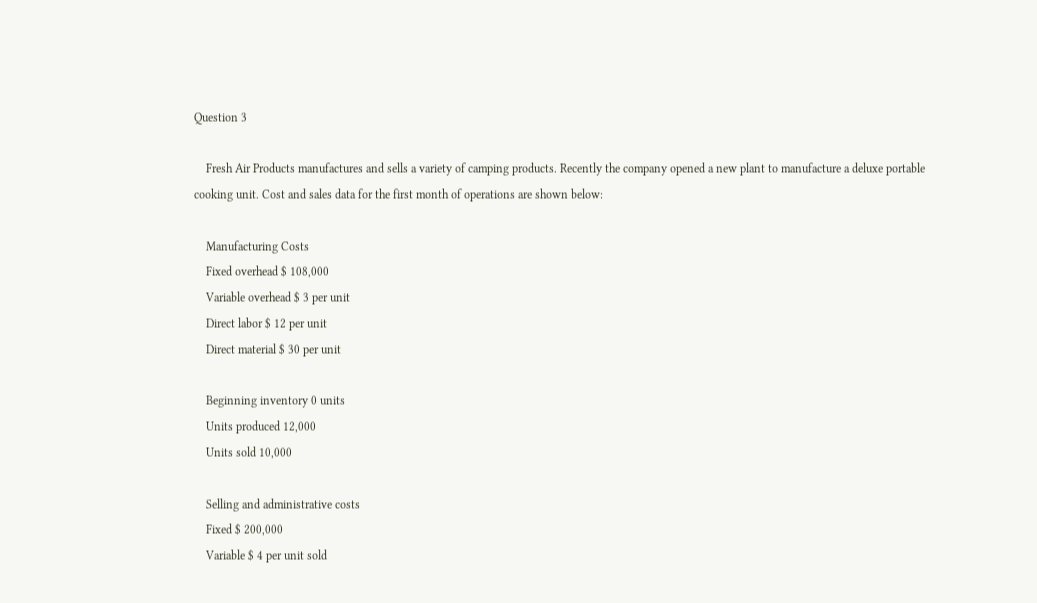Question 3

    Fresh Air Products manufactures and sells a variety of camping products. Recently the company opened a new plant to manufacture a deluxe portable cooking unit. Cost and sales data for the first month of operations are shown below:

    Manufacturing Costs
    Fixed overhead $ 108,000
    Variable overhead $ 3 per unit
    Direct labor $ 12 per unit
    Direct material $ 30 per unit

    Beginning inventory 0 units
    Units produced 12,000
    Units sold 10,000

    Selling and administrative costs
    Fixed $ 200,000
    Variable $ 4 per unit sold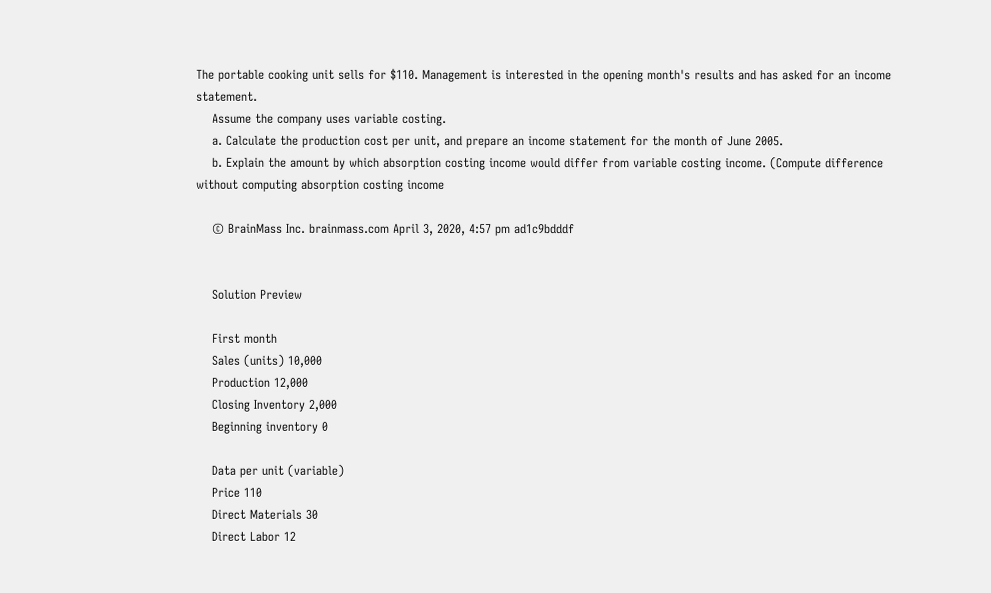The portable cooking unit sells for $110. Management is interested in the opening month's results and has asked for an income statement.
    Assume the company uses variable costing.
    a. Calculate the production cost per unit, and prepare an income statement for the month of June 2005.
    b. Explain the amount by which absorption costing income would differ from variable costing income. (Compute difference without computing absorption costing income

    © BrainMass Inc. brainmass.com April 3, 2020, 4:57 pm ad1c9bdddf


    Solution Preview

    First month
    Sales (units) 10,000
    Production 12,000
    Closing Inventory 2,000
    Beginning inventory 0

    Data per unit (variable)
    Price 110
    Direct Materials 30
    Direct Labor 12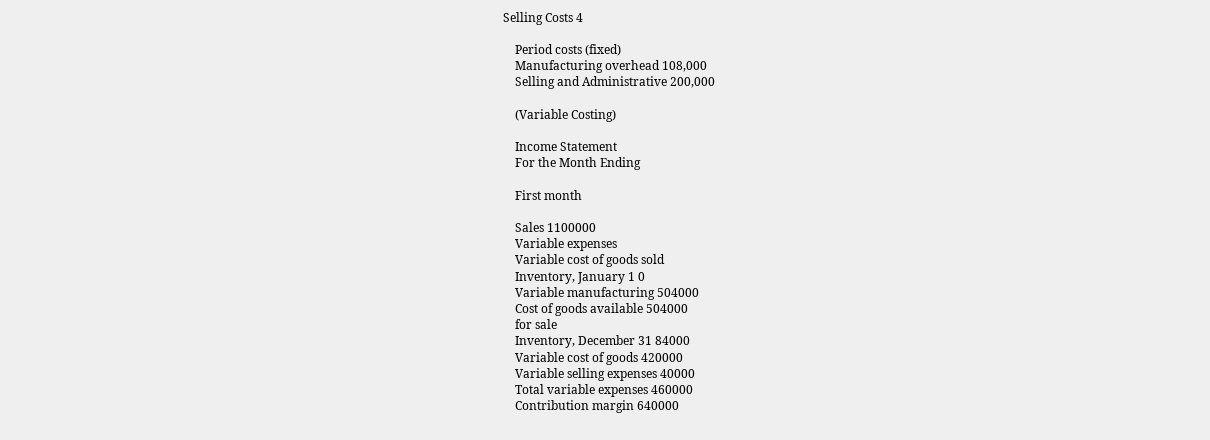Selling Costs 4

    Period costs (fixed)
    Manufacturing overhead 108,000
    Selling and Administrative 200,000

    (Variable Costing)

    Income Statement
    For the Month Ending

    First month

    Sales 1100000
    Variable expenses
    Variable cost of goods sold
    Inventory, January 1 0
    Variable manufacturing 504000
    Cost of goods available 504000
    for sale
    Inventory, December 31 84000
    Variable cost of goods 420000
    Variable selling expenses 40000
    Total variable expenses 460000
    Contribution margin 640000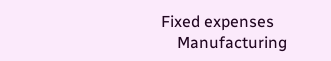Fixed expenses
    Manufacturing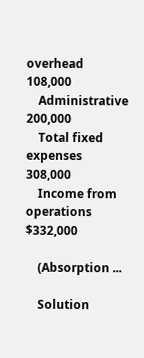overhead 108,000
    Administrative 200,000
    Total fixed expenses 308,000
    Income from operations $332,000

    (Absorption ...

    Solution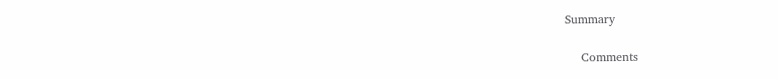Summary

    Comments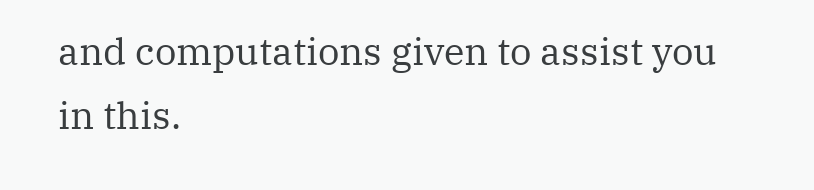and computations given to assist you in this.